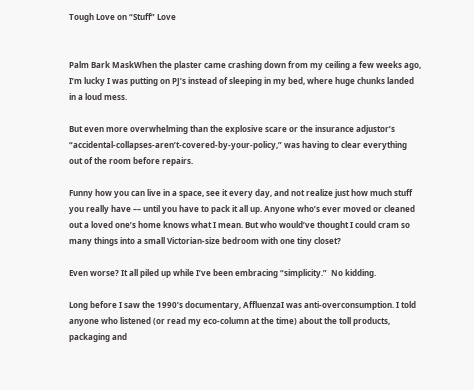Tough Love on “Stuff” Love


Palm Bark MaskWhen the plaster came crashing down from my ceiling a few weeks ago, I’m lucky I was putting on PJ’s instead of sleeping in my bed, where huge chunks landed in a loud mess.

But even more overwhelming than the explosive scare or the insurance adjustor’s “accidental-collapses-aren’t-covered-by-your-policy,” was having to clear everything out of the room before repairs.

Funny how you can live in a space, see it every day, and not realize just how much stuff  you really have –– until you have to pack it all up. Anyone who’s ever moved or cleaned out a loved one’s home knows what I mean. But who would’ve thought I could cram so many things into a small Victorian-size bedroom with one tiny closet?

Even worse? It all piled up while I’ve been embracing “simplicity.”  No kidding.

Long before I saw the 1990’s documentary, AffluenzaI was anti-overconsumption. I told anyone who listened (or read my eco-column at the time) about the toll products, packaging and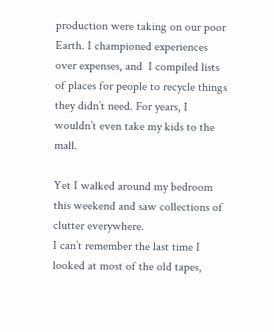production were taking on our poor Earth. I championed experiences over expenses, and  I compiled lists of places for people to recycle things they didn’t need. For years, I wouldn’t even take my kids to the mall.

Yet I walked around my bedroom this weekend and saw collections of clutter everywhere.
I can’t remember the last time I looked at most of the old tapes,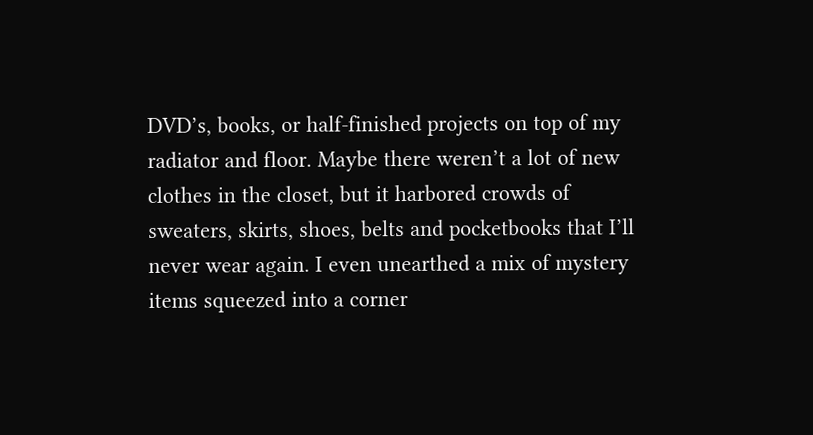DVD’s, books, or half-finished projects on top of my radiator and floor. Maybe there weren’t a lot of new clothes in the closet, but it harbored crowds of sweaters, skirts, shoes, belts and pocketbooks that I’ll never wear again. I even unearthed a mix of mystery items squeezed into a corner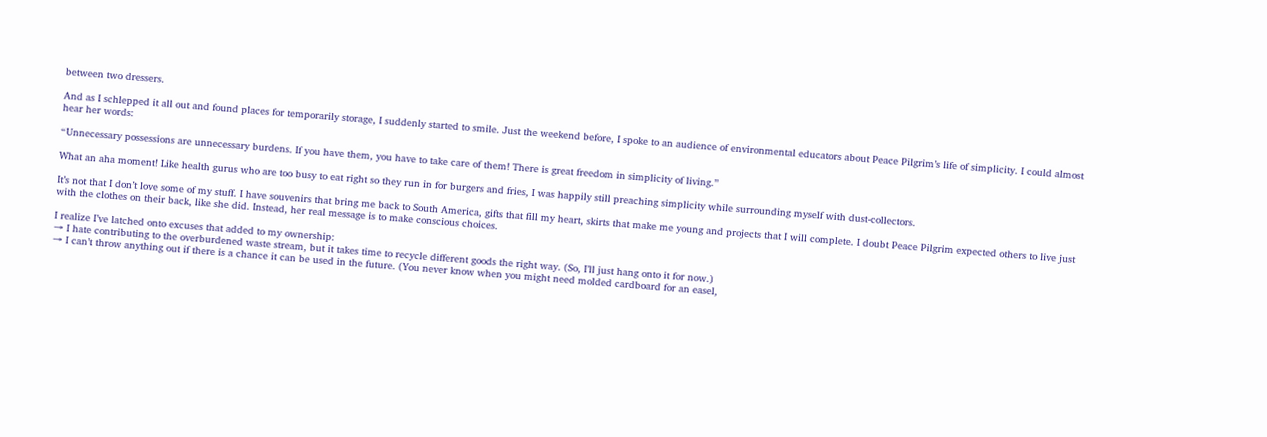between two dressers.

And as I schlepped it all out and found places for temporarily storage, I suddenly started to smile. Just the weekend before, I spoke to an audience of environmental educators about Peace Pilgrim’s life of simplicity. I could almost hear her words:

“Unnecessary possessions are unnecessary burdens. If you have them, you have to take care of them! There is great freedom in simplicity of living.”

What an aha moment! Like health gurus who are too busy to eat right so they run in for burgers and fries, I was happily still preaching simplicity while surrounding myself with dust-collectors.

It’s not that I don’t love some of my stuff. I have souvenirs that bring me back to South America, gifts that fill my heart, skirts that make me young and projects that I will complete. I doubt Peace Pilgrim expected others to live just with the clothes on their back, like she did. Instead, her real message is to make conscious choices.

I realize I’ve latched onto excuses that added to my ownership:
→ I hate contributing to the overburdened waste stream, but it takes time to recycle different goods the right way. (So, I’ll just hang onto it for now.)
→ I can’t throw anything out if there is a chance it can be used in the future. (You never know when you might need molded cardboard for an easel,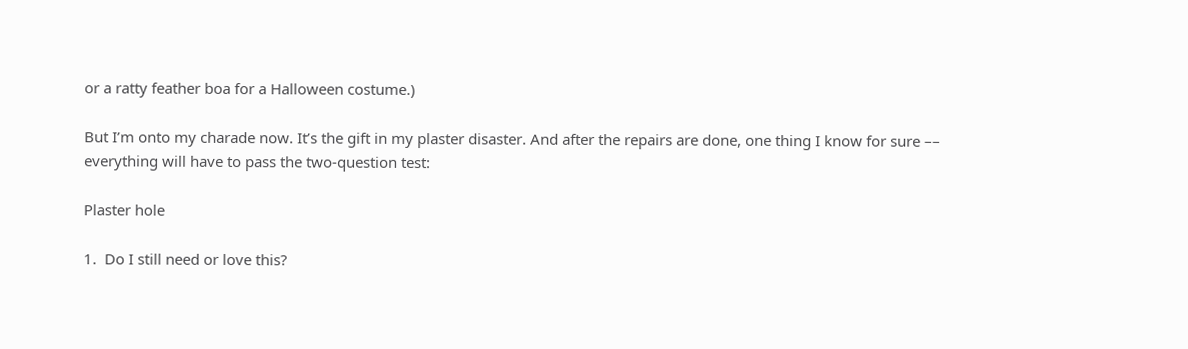or a ratty feather boa for a Halloween costume.)

But I’m onto my charade now. It’s the gift in my plaster disaster. And after the repairs are done, one thing I know for sure –– everything will have to pass the two-question test:

Plaster hole

1.  Do I still need or love this?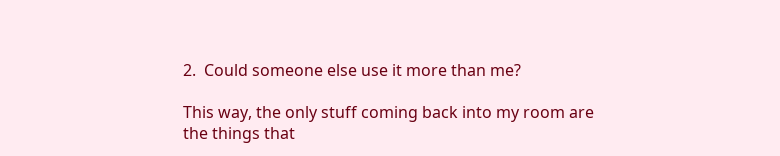2.  Could someone else use it more than me?

This way, the only stuff coming back into my room are the things that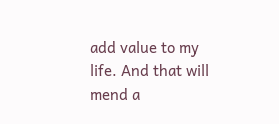add value to my life. And that will mend a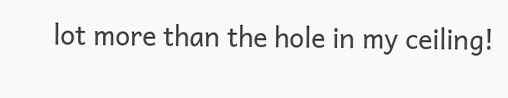lot more than the hole in my ceiling!